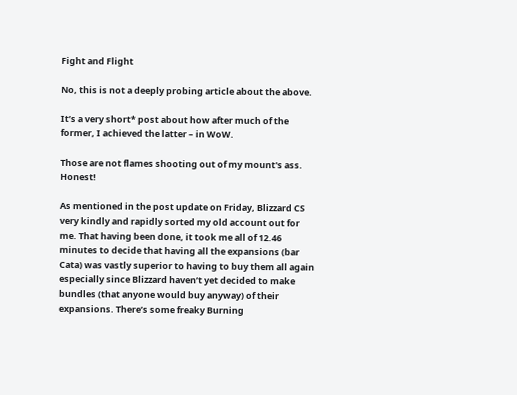Fight and Flight

No, this is not a deeply probing article about the above.

It’s a very short* post about how after much of the former, I achieved the latter – in WoW.

Those are not flames shooting out of my mount's ass. Honest!

As mentioned in the post update on Friday, Blizzard CS very kindly and rapidly sorted my old account out for me. That having been done, it took me all of 12.46 minutes to decide that having all the expansions (bar Cata) was vastly superior to having to buy them all again especially since Blizzard haven’t yet decided to make bundles (that anyone would buy anyway) of their expansions. There’s some freaky Burning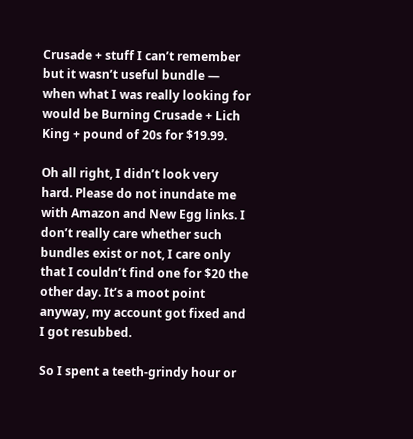Crusade + stuff I can’t remember but it wasn’t useful bundle — when what I was really looking for would be Burning Crusade + Lich King + pound of 20s for $19.99.

Oh all right, I didn’t look very hard. Please do not inundate me with Amazon and New Egg links. I don’t really care whether such bundles exist or not, I care only that I couldn’t find one for $20 the other day. It’s a moot point anyway, my account got fixed and I got resubbed.

So I spent a teeth-grindy hour or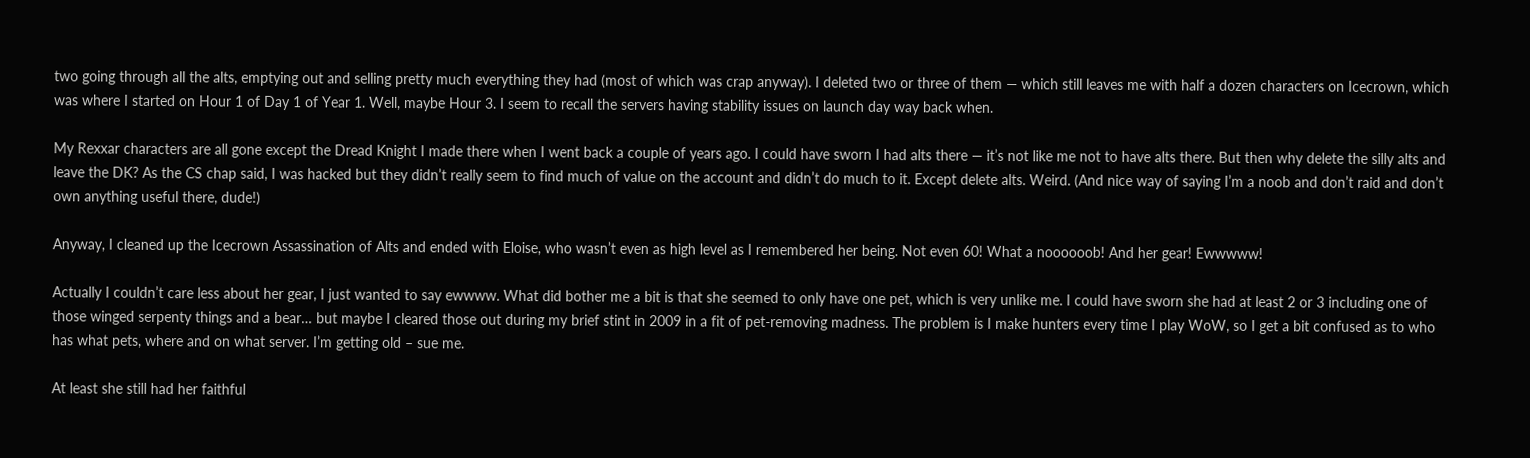two going through all the alts, emptying out and selling pretty much everything they had (most of which was crap anyway). I deleted two or three of them — which still leaves me with half a dozen characters on Icecrown, which was where I started on Hour 1 of Day 1 of Year 1. Well, maybe Hour 3. I seem to recall the servers having stability issues on launch day way back when.

My Rexxar characters are all gone except the Dread Knight I made there when I went back a couple of years ago. I could have sworn I had alts there — it’s not like me not to have alts there. But then why delete the silly alts and leave the DK? As the CS chap said, I was hacked but they didn’t really seem to find much of value on the account and didn’t do much to it. Except delete alts. Weird. (And nice way of saying I’m a noob and don’t raid and don’t own anything useful there, dude!)

Anyway, I cleaned up the Icecrown Assassination of Alts and ended with Eloise, who wasn’t even as high level as I remembered her being. Not even 60! What a noooooob! And her gear! Ewwwww!

Actually I couldn’t care less about her gear, I just wanted to say ewwww. What did bother me a bit is that she seemed to only have one pet, which is very unlike me. I could have sworn she had at least 2 or 3 including one of those winged serpenty things and a bear… but maybe I cleared those out during my brief stint in 2009 in a fit of pet-removing madness. The problem is I make hunters every time I play WoW, so I get a bit confused as to who has what pets, where and on what server. I’m getting old – sue me.

At least she still had her faithful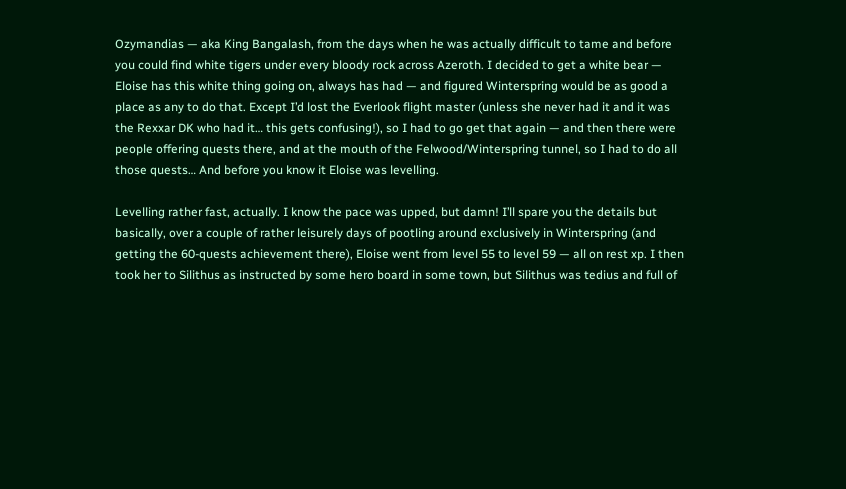Ozymandias — aka King Bangalash, from the days when he was actually difficult to tame and before you could find white tigers under every bloody rock across Azeroth. I decided to get a white bear — Eloise has this white thing going on, always has had — and figured Winterspring would be as good a place as any to do that. Except I’d lost the Everlook flight master (unless she never had it and it was the Rexxar DK who had it… this gets confusing!), so I had to go get that again — and then there were people offering quests there, and at the mouth of the Felwood/Winterspring tunnel, so I had to do all those quests… And before you know it Eloise was levelling.

Levelling rather fast, actually. I know the pace was upped, but damn! I’ll spare you the details but basically, over a couple of rather leisurely days of pootling around exclusively in Winterspring (and getting the 60-quests achievement there), Eloise went from level 55 to level 59 — all on rest xp. I then took her to Silithus as instructed by some hero board in some town, but Silithus was tedius and full of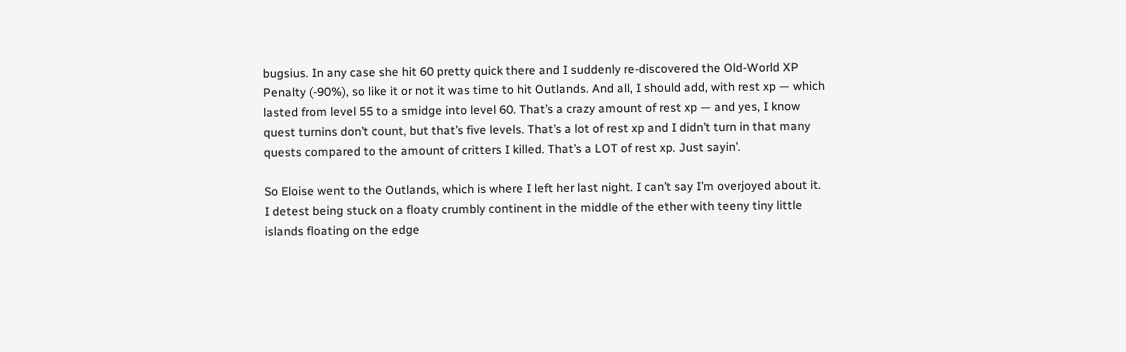bugsius. In any case she hit 60 pretty quick there and I suddenly re-discovered the Old-World XP Penalty (-90%), so like it or not it was time to hit Outlands. And all, I should add, with rest xp — which lasted from level 55 to a smidge into level 60. That’s a crazy amount of rest xp — and yes, I know quest turnins don’t count, but that’s five levels. That’s a lot of rest xp and I didn’t turn in that many quests compared to the amount of critters I killed. That’s a LOT of rest xp. Just sayin’.

So Eloise went to the Outlands, which is where I left her last night. I can’t say I’m overjoyed about it. I detest being stuck on a floaty crumbly continent in the middle of the ether with teeny tiny little islands floating on the edge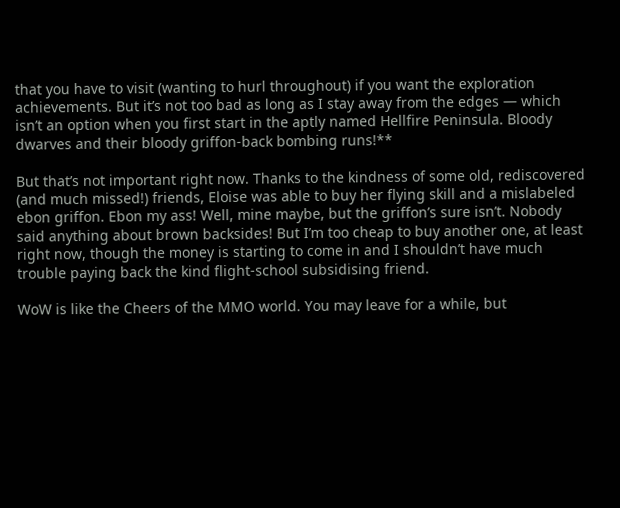that you have to visit (wanting to hurl throughout) if you want the exploration achievements. But it’s not too bad as long as I stay away from the edges — which isn’t an option when you first start in the aptly named Hellfire Peninsula. Bloody dwarves and their bloody griffon-back bombing runs!**

But that’s not important right now. Thanks to the kindness of some old, rediscovered (and much missed!) friends, Eloise was able to buy her flying skill and a mislabeled ebon griffon. Ebon my ass! Well, mine maybe, but the griffon’s sure isn’t. Nobody said anything about brown backsides! But I’m too cheap to buy another one, at least right now, though the money is starting to come in and I shouldn’t have much trouble paying back the kind flight-school subsidising friend.

WoW is like the Cheers of the MMO world. You may leave for a while, but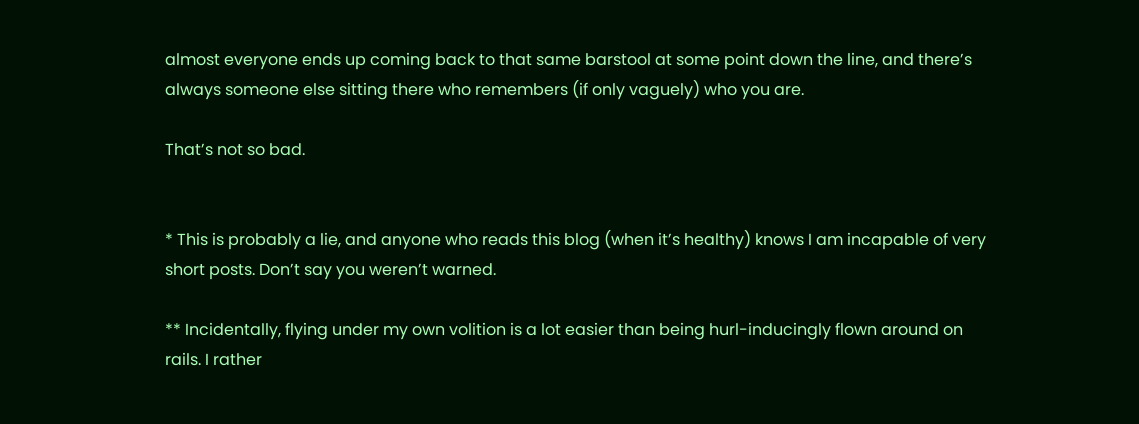almost everyone ends up coming back to that same barstool at some point down the line, and there’s always someone else sitting there who remembers (if only vaguely) who you are.

That’s not so bad.


* This is probably a lie, and anyone who reads this blog (when it’s healthy) knows I am incapable of very short posts. Don’t say you weren’t warned.

** Incidentally, flying under my own volition is a lot easier than being hurl-inducingly flown around on rails. I rather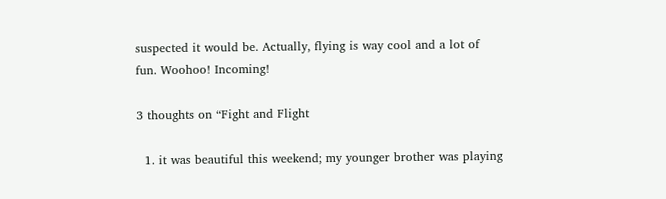suspected it would be. Actually, flying is way cool and a lot of fun. Woohoo! Incoming!

3 thoughts on “Fight and Flight

  1. it was beautiful this weekend; my younger brother was playing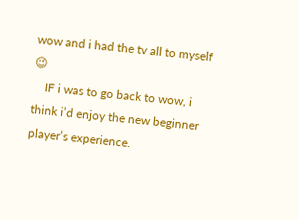wow and i had the tv all to myself 😉
    IF i was to go back to wow, i think i’d enjoy the new beginner player’s experience.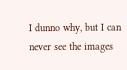I dunno why, but I can never see the images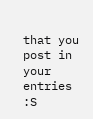that you post in your entries :S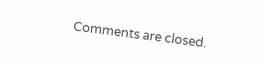Comments are closed.